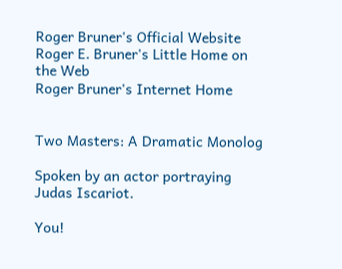Roger Bruner's Official Website
Roger E. Bruner's Little Home on the Web
Roger Bruner's Internet Home


Two Masters: A Dramatic Monolog

Spoken by an actor portraying Judas Iscariot.

You!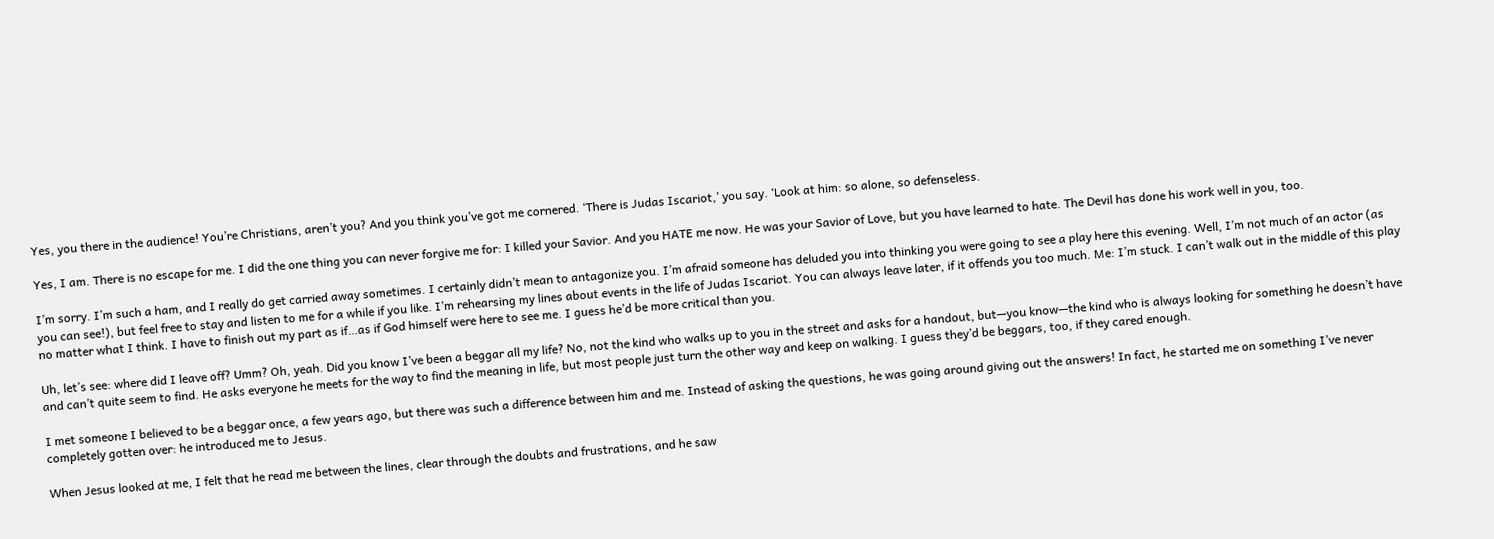Yes, you there in the audience! You’re Christians, aren’t you? And you think you’ve got me cornered. ‘There is Judas Iscariot,’ you say. ‘Look at him: so alone, so defenseless.

Yes, I am. There is no escape for me. I did the one thing you can never forgive me for: I killed your Savior. And you HATE me now. He was your Savior of Love, but you have learned to hate. The Devil has done his work well in you, too.

I’m sorry. I’m such a ham, and I really do get carried away sometimes. I certainly didn’t mean to antagonize you. I’m afraid someone has deluded you into thinking you were going to see a play here this evening. Well, I’m not much of an actor (as you can see!), but feel free to stay and listen to me for a while if you like. I’m rehearsing my lines about events in the life of Judas Iscariot. You can always leave later, if it offends you too much. Me: I’m stuck. I can’t walk out in the middle of this play no matter what I think. I have to finish out my part as if…as if God himself were here to see me. I guess he’d be more critical than you.

Uh, let’s see: where did I leave off? Umm? Oh, yeah. Did you know I’ve been a beggar all my life? No, not the kind who walks up to you in the street and asks for a handout, but—you know—the kind who is always looking for something he doesn’t have and can’t quite seem to find. He asks everyone he meets for the way to find the meaning in life, but most people just turn the other way and keep on walking. I guess they’d be beggars, too, if they cared enough.

I met someone I believed to be a beggar once, a few years ago, but there was such a difference between him and me. Instead of asking the questions, he was going around giving out the answers! In fact, he started me on something I’ve never completely gotten over: he introduced me to Jesus.

When Jesus looked at me, I felt that he read me between the lines, clear through the doubts and frustrations, and he saw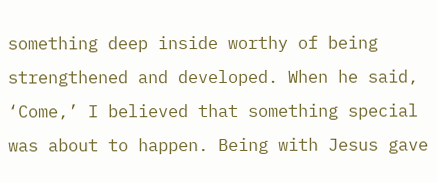something deep inside worthy of being strengthened and developed. When he said, ‘Come,’ I believed that something special was about to happen. Being with Jesus gave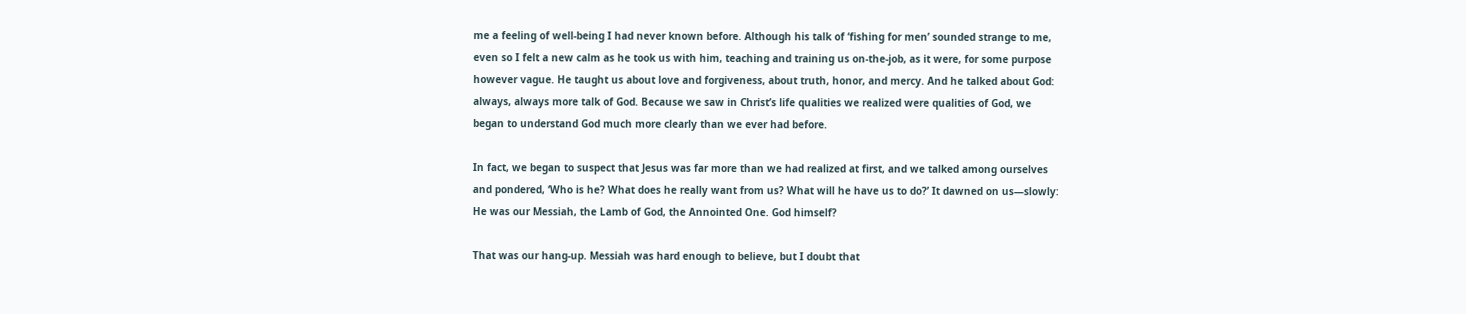me a feeling of well-being I had never known before. Although his talk of ‘fishing for men’ sounded strange to me, even so I felt a new calm as he took us with him, teaching and training us on-the-job, as it were, for some purpose however vague. He taught us about love and forgiveness, about truth, honor, and mercy. And he talked about God: always, always more talk of God. Because we saw in Christ’s life qualities we realized were qualities of God, we began to understand God much more clearly than we ever had before.

In fact, we began to suspect that Jesus was far more than we had realized at first, and we talked among ourselves and pondered, ‘Who is he? What does he really want from us? What will he have us to do?’ It dawned on us—slowly: He was our Messiah, the Lamb of God, the Annointed One. God himself?

That was our hang-up. Messiah was hard enough to believe, but I doubt that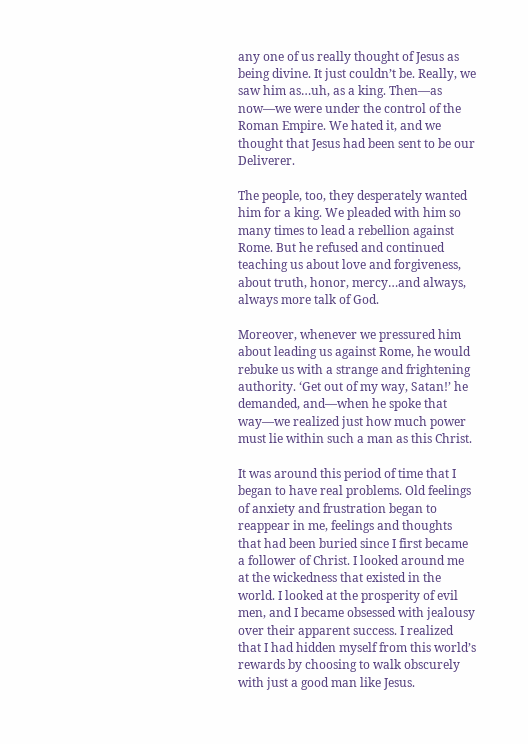any one of us really thought of Jesus as being divine. It just couldn’t be. Really, we saw him as…uh, as a king. Then—as now—we were under the control of the Roman Empire. We hated it, and we thought that Jesus had been sent to be our Deliverer.

The people, too, they desperately wanted him for a king. We pleaded with him so many times to lead a rebellion against Rome. But he refused and continued teaching us about love and forgiveness, about truth, honor, mercy…and always, always more talk of God.

Moreover, whenever we pressured him about leading us against Rome, he would rebuke us with a strange and frightening authority. ‘Get out of my way, Satan!’ he demanded, and—when he spoke that way—we realized just how much power must lie within such a man as this Christ.

It was around this period of time that I began to have real problems. Old feelings of anxiety and frustration began to reappear in me, feelings and thoughts that had been buried since I first became a follower of Christ. I looked around me at the wickedness that existed in the world. I looked at the prosperity of evil men, and I became obsessed with jealousy over their apparent success. I realized that I had hidden myself from this world’s rewards by choosing to walk obscurely with just a good man like Jesus.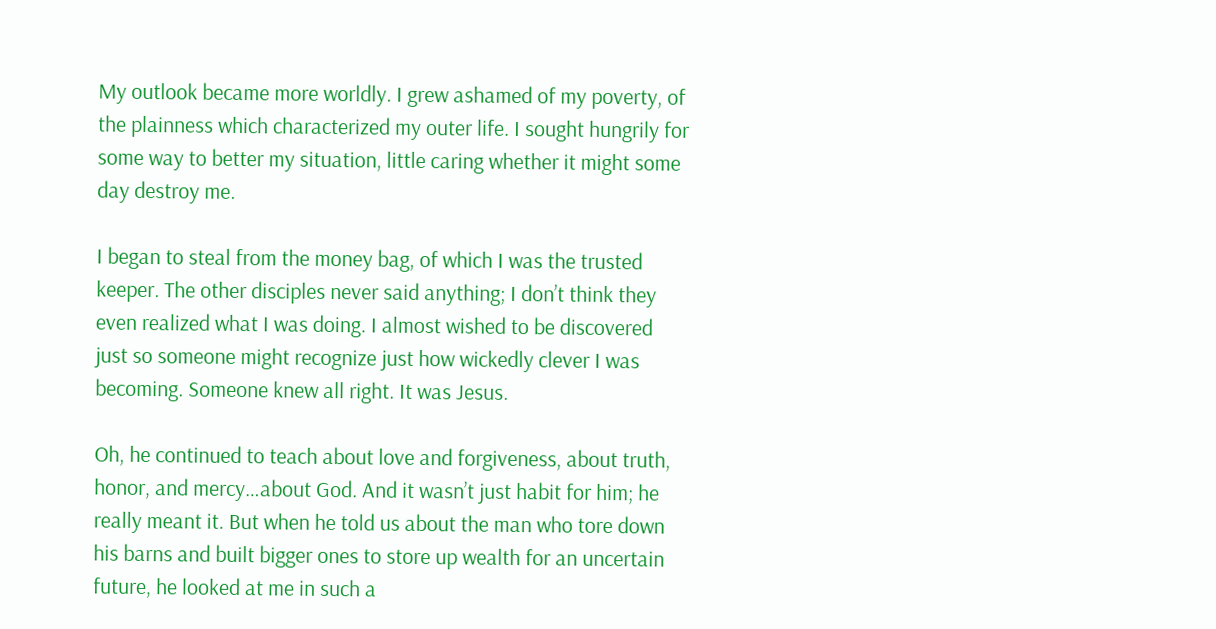My outlook became more worldly. I grew ashamed of my poverty, of the plainness which characterized my outer life. I sought hungrily for some way to better my situation, little caring whether it might some day destroy me.

I began to steal from the money bag, of which I was the trusted keeper. The other disciples never said anything; I don’t think they even realized what I was doing. I almost wished to be discovered just so someone might recognize just how wickedly clever I was becoming. Someone knew all right. It was Jesus.

Oh, he continued to teach about love and forgiveness, about truth, honor, and mercy…about God. And it wasn’t just habit for him; he really meant it. But when he told us about the man who tore down his barns and built bigger ones to store up wealth for an uncertain future, he looked at me in such a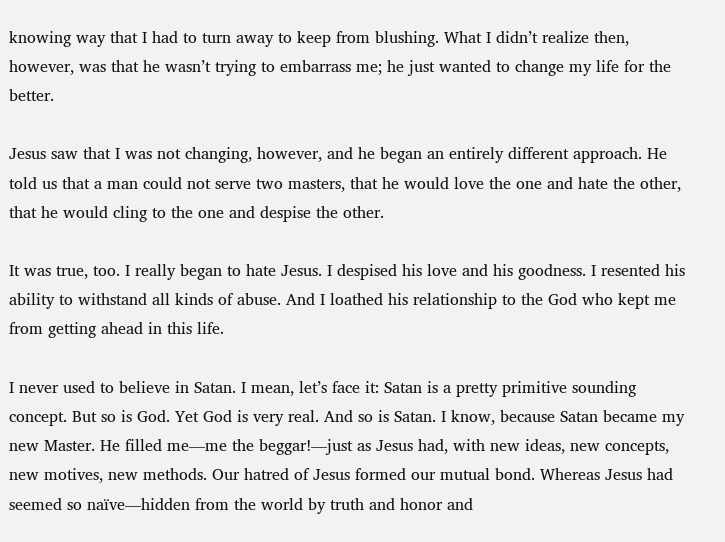knowing way that I had to turn away to keep from blushing. What I didn’t realize then, however, was that he wasn’t trying to embarrass me; he just wanted to change my life for the better.

Jesus saw that I was not changing, however, and he began an entirely different approach. He told us that a man could not serve two masters, that he would love the one and hate the other, that he would cling to the one and despise the other.

It was true, too. I really began to hate Jesus. I despised his love and his goodness. I resented his ability to withstand all kinds of abuse. And I loathed his relationship to the God who kept me from getting ahead in this life.

I never used to believe in Satan. I mean, let’s face it: Satan is a pretty primitive sounding concept. But so is God. Yet God is very real. And so is Satan. I know, because Satan became my new Master. He filled me—me the beggar!—just as Jesus had, with new ideas, new concepts, new motives, new methods. Our hatred of Jesus formed our mutual bond. Whereas Jesus had seemed so naïve—hidden from the world by truth and honor and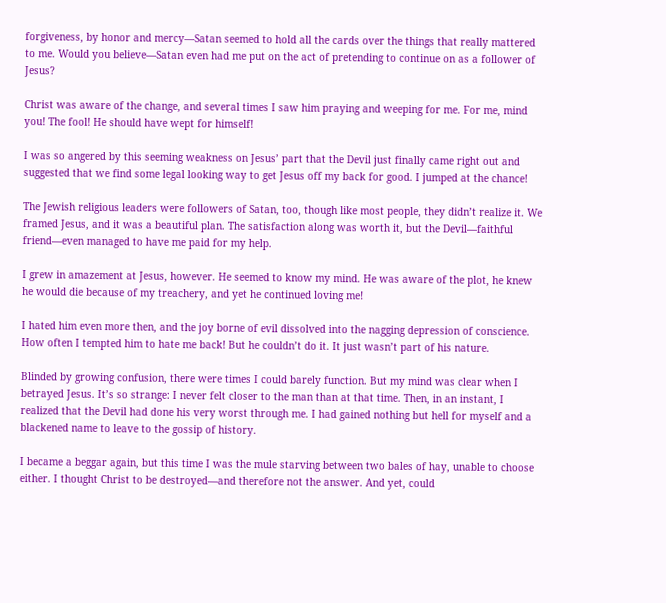forgiveness, by honor and mercy—Satan seemed to hold all the cards over the things that really mattered to me. Would you believe—Satan even had me put on the act of pretending to continue on as a follower of Jesus?

Christ was aware of the change, and several times I saw him praying and weeping for me. For me, mind you! The fool! He should have wept for himself!

I was so angered by this seeming weakness on Jesus’ part that the Devil just finally came right out and suggested that we find some legal looking way to get Jesus off my back for good. I jumped at the chance!

The Jewish religious leaders were followers of Satan, too, though like most people, they didn’t realize it. We framed Jesus, and it was a beautiful plan. The satisfaction along was worth it, but the Devil—faithful friend—even managed to have me paid for my help.

I grew in amazement at Jesus, however. He seemed to know my mind. He was aware of the plot, he knew he would die because of my treachery, and yet he continued loving me!

I hated him even more then, and the joy borne of evil dissolved into the nagging depression of conscience. How often I tempted him to hate me back! But he couldn’t do it. It just wasn’t part of his nature.

Blinded by growing confusion, there were times I could barely function. But my mind was clear when I betrayed Jesus. It’s so strange: I never felt closer to the man than at that time. Then, in an instant, I realized that the Devil had done his very worst through me. I had gained nothing but hell for myself and a blackened name to leave to the gossip of history.

I became a beggar again, but this time I was the mule starving between two bales of hay, unable to choose either. I thought Christ to be destroyed—and therefore not the answer. And yet, could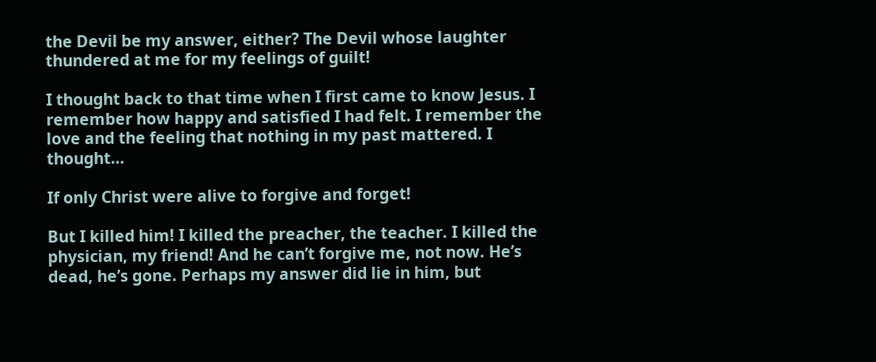the Devil be my answer, either? The Devil whose laughter thundered at me for my feelings of guilt!

I thought back to that time when I first came to know Jesus. I remember how happy and satisfied I had felt. I remember the love and the feeling that nothing in my past mattered. I thought…

If only Christ were alive to forgive and forget!

But I killed him! I killed the preacher, the teacher. I killed the physician, my friend! And he can’t forgive me, not now. He’s dead, he’s gone. Perhaps my answer did lie in him, but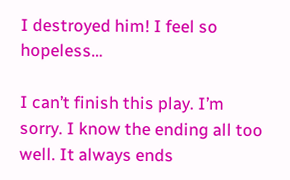I destroyed him! I feel so hopeless…

I can’t finish this play. I’m sorry. I know the ending all too well. It always ends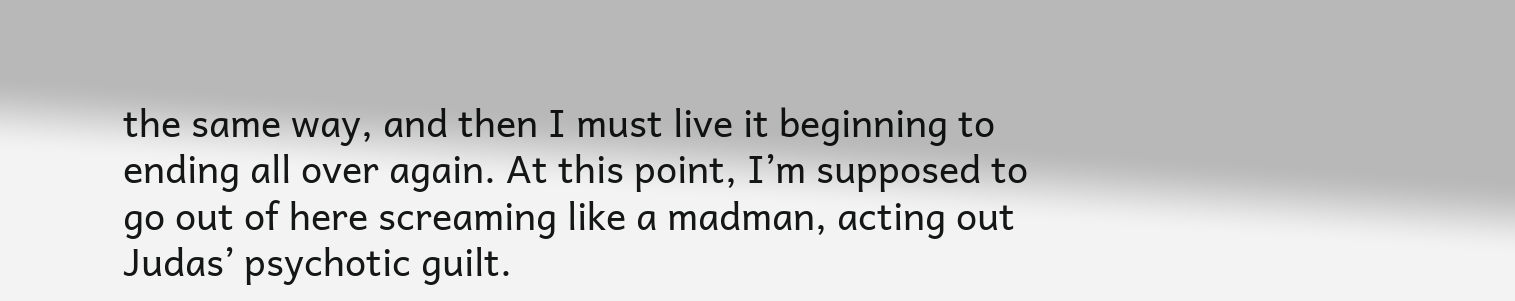the same way, and then I must live it beginning to ending all over again. At this point, I’m supposed to go out of here screaming like a madman, acting out Judas’ psychotic guilt.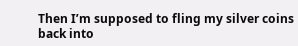Then I’m supposed to fling my silver coins back into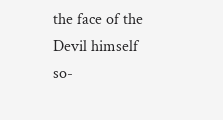the face of the Devil himself so-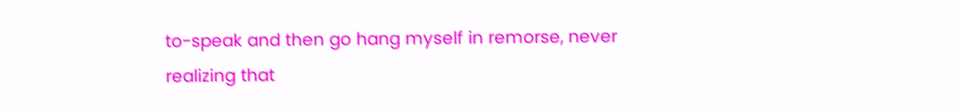to-speak and then go hang myself in remorse, never realizing that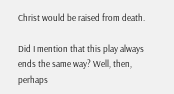Christ would be raised from death.

Did I mention that this play always ends the same way? Well, then, perhaps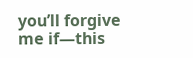you’ll forgive me if—this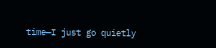time—I just go quietly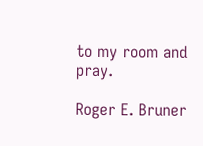to my room and pray.

Roger E. Bruner